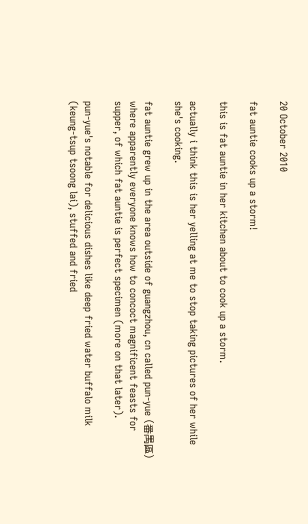20 October 2010

fat auntie cooks up a storm!

this is fat auntie in her kitchen about to cook up a storm.

actually i think this is her yelling at me to stop taking pictures of her while she's cooking.

fat auntie grew up in the area outside of guangzhou, cn called pun-yue (番禺區) where apparently everyone knows how to concoct magnificent feasts for supper, of which fat auntie is perfect specimen (more on that later).

pun-yue's notable for delicious dishes like deep fried water buffalo milk (keung-tsup tsoong lai), stuffed and fried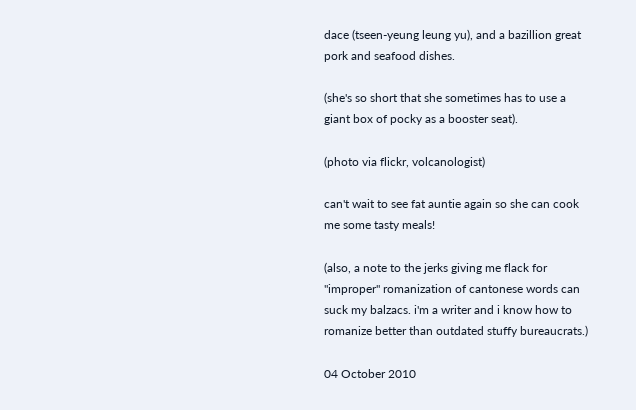dace (tseen-yeung leung yu), and a bazillion great pork and seafood dishes.

(she's so short that she sometimes has to use a giant box of pocky as a booster seat).

(photo via flickr, volcanologist)

can't wait to see fat auntie again so she can cook me some tasty meals!

(also, a note to the jerks giving me flack for "improper" romanization of cantonese words can suck my balzacs. i'm a writer and i know how to romanize better than outdated stuffy bureaucrats.)

04 October 2010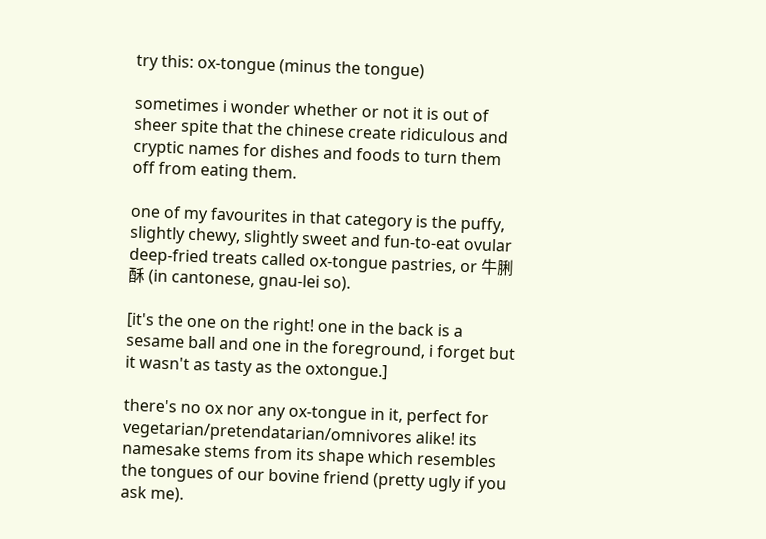try this: ox-tongue (minus the tongue)

sometimes i wonder whether or not it is out of sheer spite that the chinese create ridiculous and cryptic names for dishes and foods to turn them off from eating them.

one of my favourites in that category is the puffy, slightly chewy, slightly sweet and fun-to-eat ovular deep-fried treats called ox-tongue pastries, or 牛脷酥 (in cantonese, gnau-lei so).

[it's the one on the right! one in the back is a sesame ball and one in the foreground, i forget but it wasn't as tasty as the oxtongue.]

there's no ox nor any ox-tongue in it, perfect for vegetarian/pretendatarian/omnivores alike! its namesake stems from its shape which resembles the tongues of our bovine friend (pretty ugly if you ask me).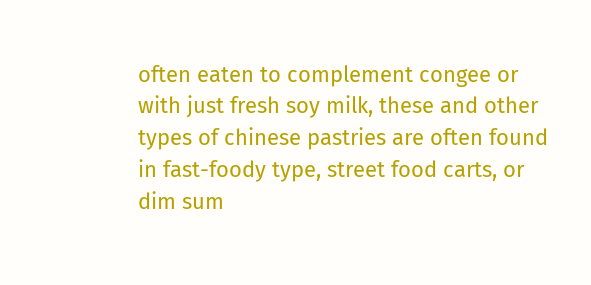often eaten to complement congee or with just fresh soy milk, these and other types of chinese pastries are often found in fast-foody type, street food carts, or dim sum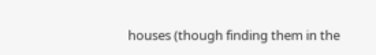houses (though finding them in the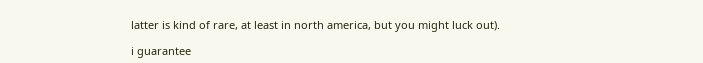latter is kind of rare, at least in north america, but you might luck out).

i guarantee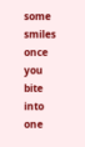some smiles once you bite into one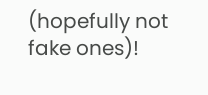(hopefully not fake ones)!